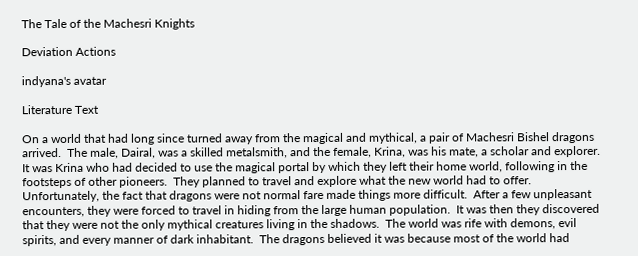The Tale of the Machesri Knights

Deviation Actions

indyana's avatar

Literature Text

On a world that had long since turned away from the magical and mythical, a pair of Machesri Bishel dragons arrived.  The male, Dairal, was a skilled metalsmith, and the female, Krina, was his mate, a scholar and explorer.  It was Krina who had decided to use the magical portal by which they left their home world, following in the footsteps of other pioneers.  They planned to travel and explore what the new world had to offer.  Unfortunately, the fact that dragons were not normal fare made things more difficult.  After a few unpleasant encounters, they were forced to travel in hiding from the large human population.  It was then they discovered that they were not the only mythical creatures living in the shadows.  The world was rife with demons, evil spirits, and every manner of dark inhabitant.  The dragons believed it was because most of the world had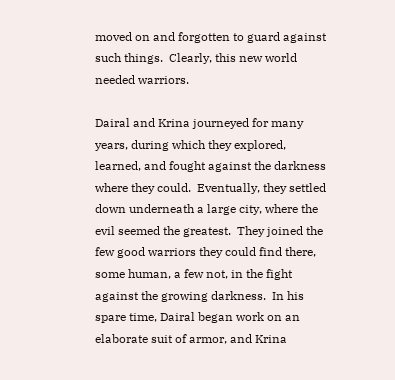moved on and forgotten to guard against such things.  Clearly, this new world needed warriors.

Dairal and Krina journeyed for many years, during which they explored, learned, and fought against the darkness where they could.  Eventually, they settled down underneath a large city, where the evil seemed the greatest.  They joined the few good warriors they could find there, some human, a few not, in the fight against the growing darkness.  In his spare time, Dairal began work on an elaborate suit of armor, and Krina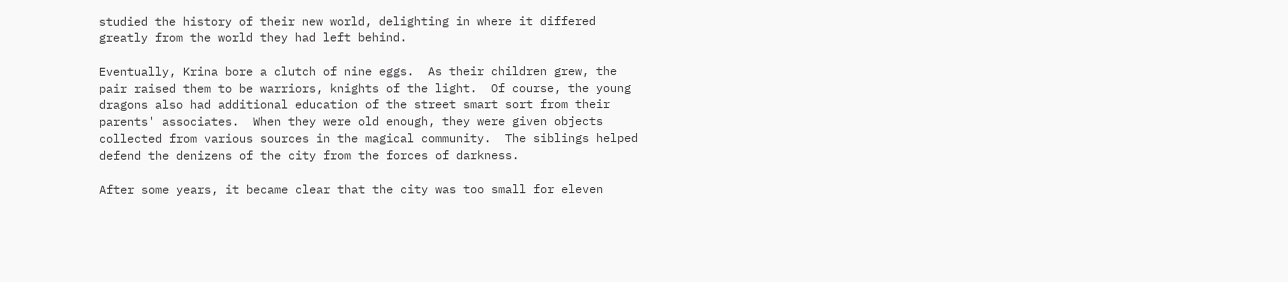studied the history of their new world, delighting in where it differed greatly from the world they had left behind.

Eventually, Krina bore a clutch of nine eggs.  As their children grew, the pair raised them to be warriors, knights of the light.  Of course, the young dragons also had additional education of the street smart sort from their parents' associates.  When they were old enough, they were given objects collected from various sources in the magical community.  The siblings helped defend the denizens of the city from the forces of darkness.

After some years, it became clear that the city was too small for eleven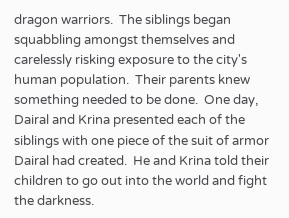dragon warriors.  The siblings began squabbling amongst themselves and carelessly risking exposure to the city's human population.  Their parents knew something needed to be done.  One day, Dairal and Krina presented each of the siblings with one piece of the suit of armor Dairal had created.  He and Krina told their children to go out into the world and fight the darkness.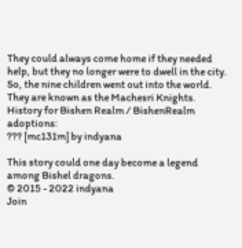They could always come home if they needed help, but they no longer were to dwell in the city.  So, the nine children went out into the world.  They are known as the Machesri Knights.
History for Bishen Realm / BishenRealm adoptions:
??? [mc131m] by indyana

This story could one day become a legend among Bishel dragons.
© 2015 - 2022 indyana
Join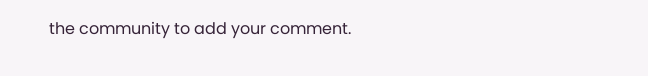the community to add your comment.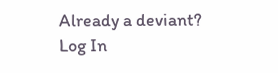Already a deviant? Log In